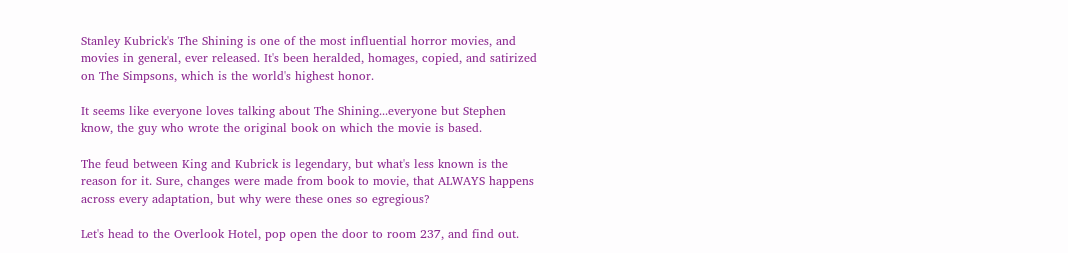Stanley Kubrick's The Shining is one of the most influential horror movies, and movies in general, ever released. It's been heralded, homages, copied, and satirized on The Simpsons, which is the world's highest honor.

It seems like everyone loves talking about The Shining...everyone but Stephen know, the guy who wrote the original book on which the movie is based.

The feud between King and Kubrick is legendary, but what's less known is the reason for it. Sure, changes were made from book to movie, that ALWAYS happens across every adaptation, but why were these ones so egregious?

Let's head to the Overlook Hotel, pop open the door to room 237, and find out.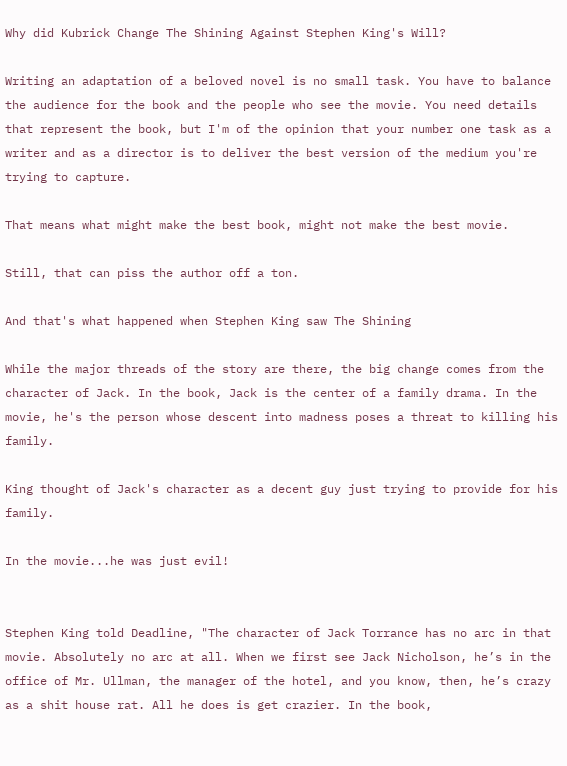Why did Kubrick Change The Shining Against Stephen King's Will?

Writing an adaptation of a beloved novel is no small task. You have to balance the audience for the book and the people who see the movie. You need details that represent the book, but I'm of the opinion that your number one task as a writer and as a director is to deliver the best version of the medium you're trying to capture.

That means what might make the best book, might not make the best movie.

Still, that can piss the author off a ton.

And that's what happened when Stephen King saw The Shining

While the major threads of the story are there, the big change comes from the character of Jack. In the book, Jack is the center of a family drama. In the movie, he's the person whose descent into madness poses a threat to killing his family.

King thought of Jack's character as a decent guy just trying to provide for his family.

In the movie...he was just evil!


Stephen King told Deadline, "The character of Jack Torrance has no arc in that movie. Absolutely no arc at all. When we first see Jack Nicholson, he’s in the office of Mr. Ullman, the manager of the hotel, and you know, then, he’s crazy as a shit house rat. All he does is get crazier. In the book,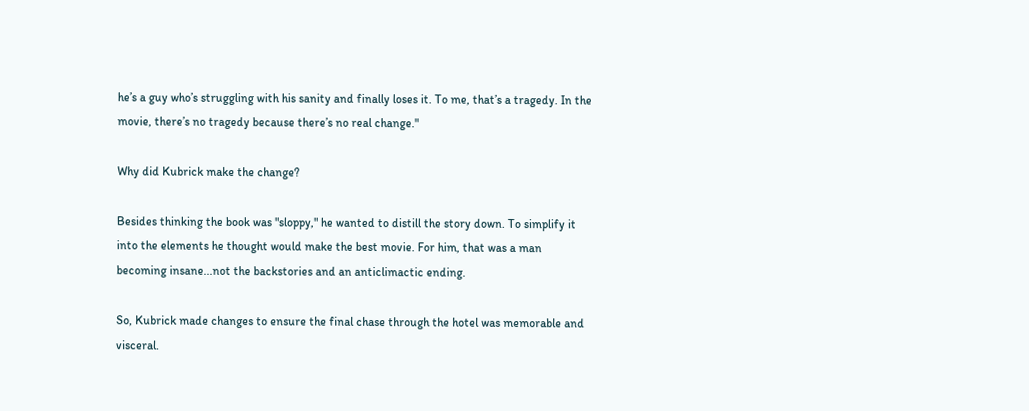he’s a guy who’s struggling with his sanity and finally loses it. To me, that’s a tragedy. In the movie, there’s no tragedy because there’s no real change."

Why did Kubrick make the change?

Besides thinking the book was "sloppy," he wanted to distill the story down. To simplify it into the elements he thought would make the best movie. For him, that was a man becoming insane...not the backstories and an anticlimactic ending.

So, Kubrick made changes to ensure the final chase through the hotel was memorable and visceral.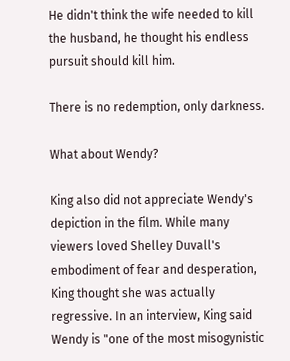He didn't think the wife needed to kill the husband, he thought his endless pursuit should kill him.

There is no redemption, only darkness.

What about Wendy?

King also did not appreciate Wendy's depiction in the film. While many viewers loved Shelley Duvall's embodiment of fear and desperation, King thought she was actually regressive. In an interview, King said Wendy is "one of the most misogynistic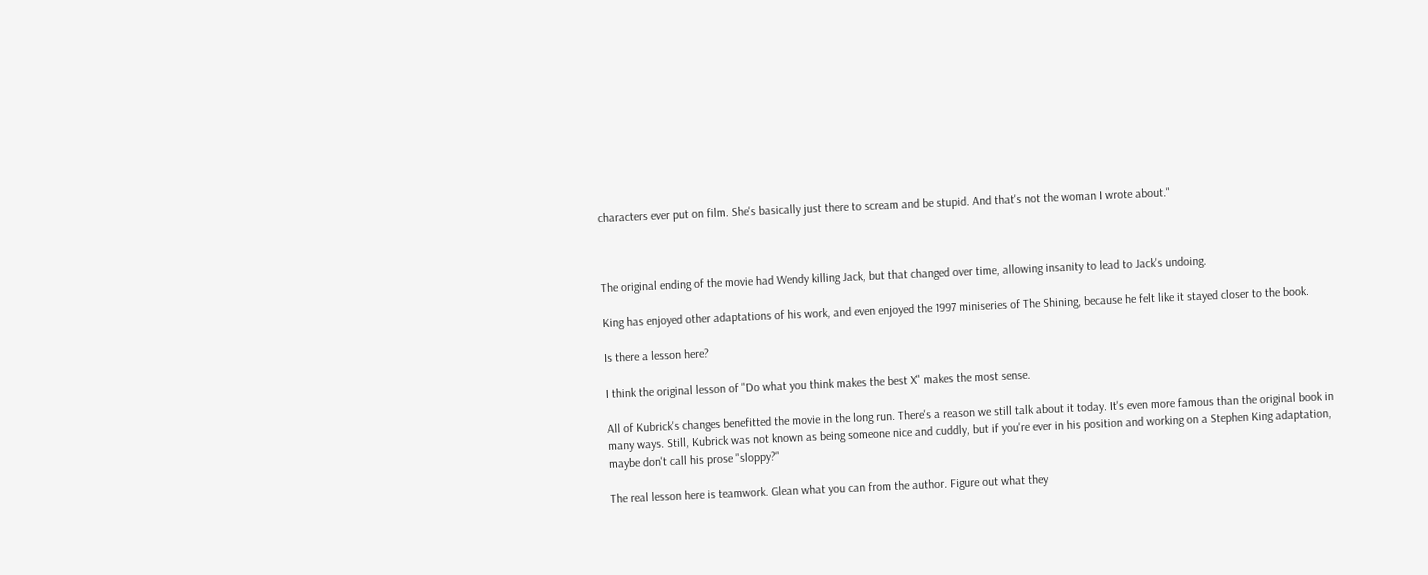characters ever put on film. She's basically just there to scream and be stupid. And that's not the woman I wrote about."



The original ending of the movie had Wendy killing Jack, but that changed over time, allowing insanity to lead to Jack's undoing.

King has enjoyed other adaptations of his work, and even enjoyed the 1997 miniseries of The Shining, because he felt like it stayed closer to the book.

Is there a lesson here?

I think the original lesson of "Do what you think makes the best X" makes the most sense.

All of Kubrick's changes benefitted the movie in the long run. There's a reason we still talk about it today. It's even more famous than the original book in many ways. Still, Kubrick was not known as being someone nice and cuddly, but if you're ever in his position and working on a Stephen King adaptation, maybe don't call his prose "sloppy?"

The real lesson here is teamwork. Glean what you can from the author. Figure out what they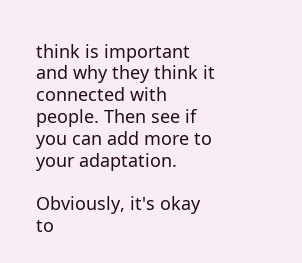think is important and why they think it connected with people. Then see if you can add more to your adaptation.

Obviously, it's okay to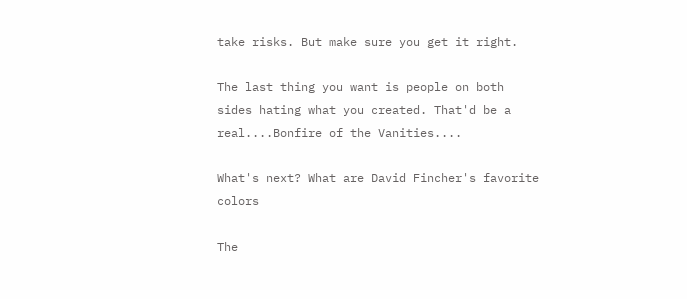take risks. But make sure you get it right.

The last thing you want is people on both sides hating what you created. That'd be a real....Bonfire of the Vanities....

What's next? What are David Fincher's favorite colors

The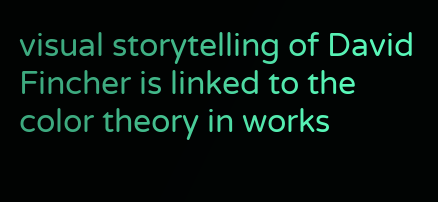visual storytelling of David Fincher is linked to the color theory in works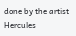done by the artist Hercules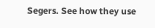Segers. See how they use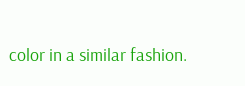color in a similar fashion.